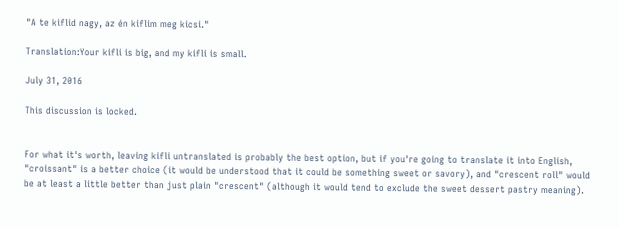"A te kiflid nagy, az én kiflim meg kicsi."

Translation:Your kifli is big, and my kifli is small.

July 31, 2016

This discussion is locked.


For what it's worth, leaving kifli untranslated is probably the best option, but if you're going to translate it into English, "croissant" is a better choice (it would be understood that it could be something sweet or savory), and "crescent roll" would be at least a little better than just plain "crescent" (although it would tend to exclude the sweet dessert pastry meaning).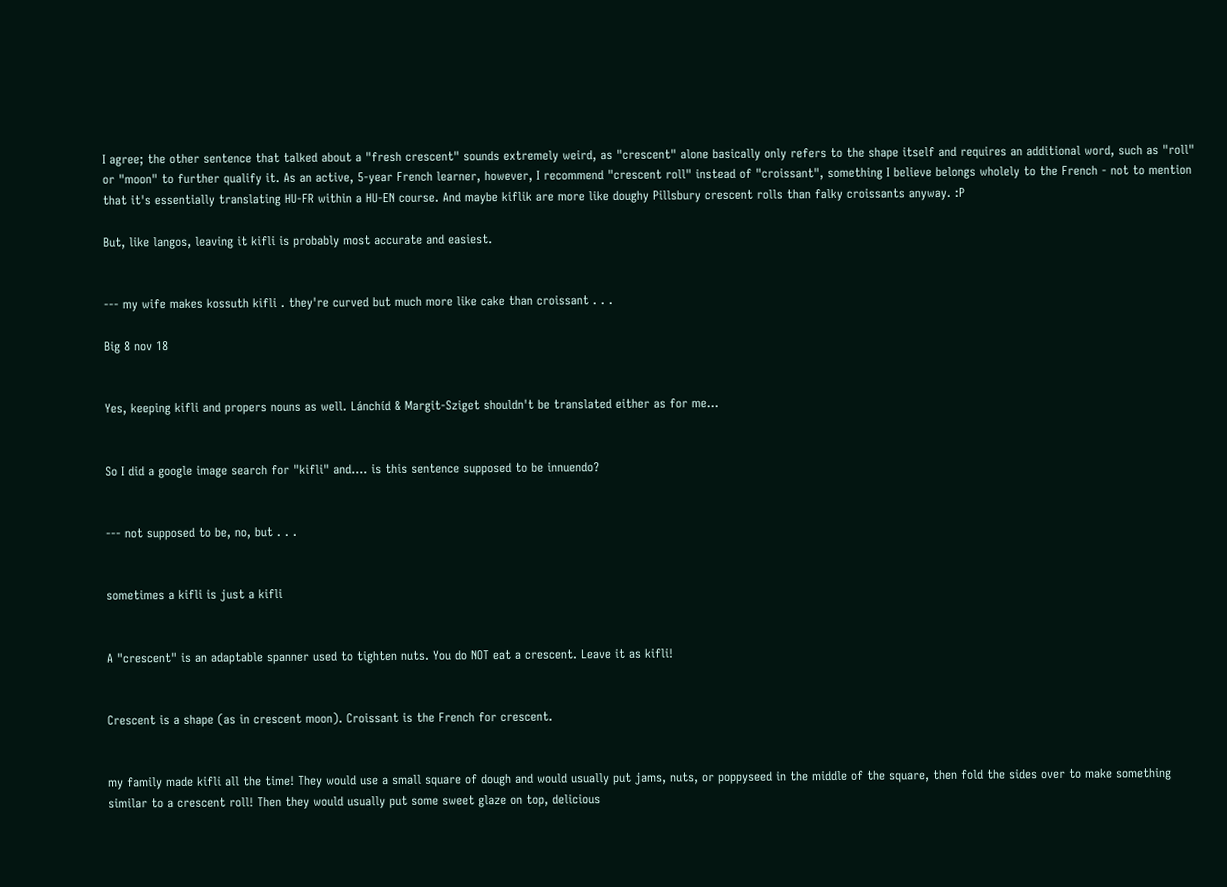I agree; the other sentence that talked about a "fresh crescent" sounds extremely weird, as "crescent" alone basically only refers to the shape itself and requires an additional word, such as "roll" or "moon" to further qualify it. As an active, 5-year French learner, however, I recommend "crescent roll" instead of "croissant", something I believe belongs wholely to the French - not to mention that it's essentially translating HU-FR within a HU-EN course. And maybe kiflik are more like doughy Pillsbury crescent rolls than falky croissants anyway. :P

But, like langos, leaving it kifli is probably most accurate and easiest.


--- my wife makes kossuth kifli . they're curved but much more like cake than croissant . . .

Big 8 nov 18


Yes, keeping kifli and propers nouns as well. Lánchíd & Margit-Sziget shouldn't be translated either as for me...


So I did a google image search for "kifli" and.... is this sentence supposed to be innuendo?


--- not supposed to be, no, but . . .


sometimes a kifli is just a kifli


A "crescent" is an adaptable spanner used to tighten nuts. You do NOT eat a crescent. Leave it as kifli!


Crescent is a shape (as in crescent moon). Croissant is the French for crescent.


my family made kifli all the time! They would use a small square of dough and would usually put jams, nuts, or poppyseed in the middle of the square, then fold the sides over to make something similar to a crescent roll! Then they would usually put some sweet glaze on top, delicious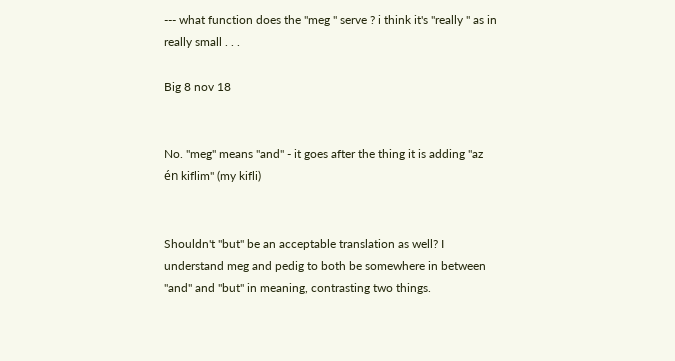--- what function does the "meg " serve ? i think it's "really " as in really small . . .

Big 8 nov 18


No. "meg" means "and" - it goes after the thing it is adding "az én kiflim" (my kifli)


Shouldn't "but" be an acceptable translation as well? I understand meg and pedig to both be somewhere in between "and" and "but" in meaning, contrasting two things.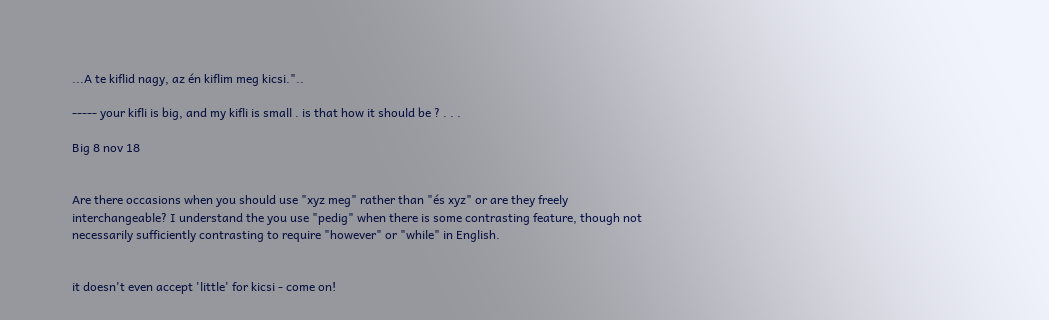...A te kiflid nagy, az én kiflim meg kicsi."..

----- your kifli is big, and my kifli is small . is that how it should be ? . . .

Big 8 nov 18


Are there occasions when you should use "xyz meg" rather than "és xyz" or are they freely interchangeable? I understand the you use "pedig" when there is some contrasting feature, though not necessarily sufficiently contrasting to require "however" or "while" in English.


it doesn't even accept 'little' for kicsi - come on!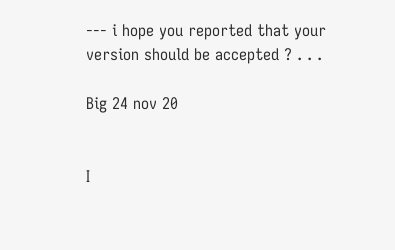--- i hope you reported that your version should be accepted ? . . .

Big 24 nov 20


I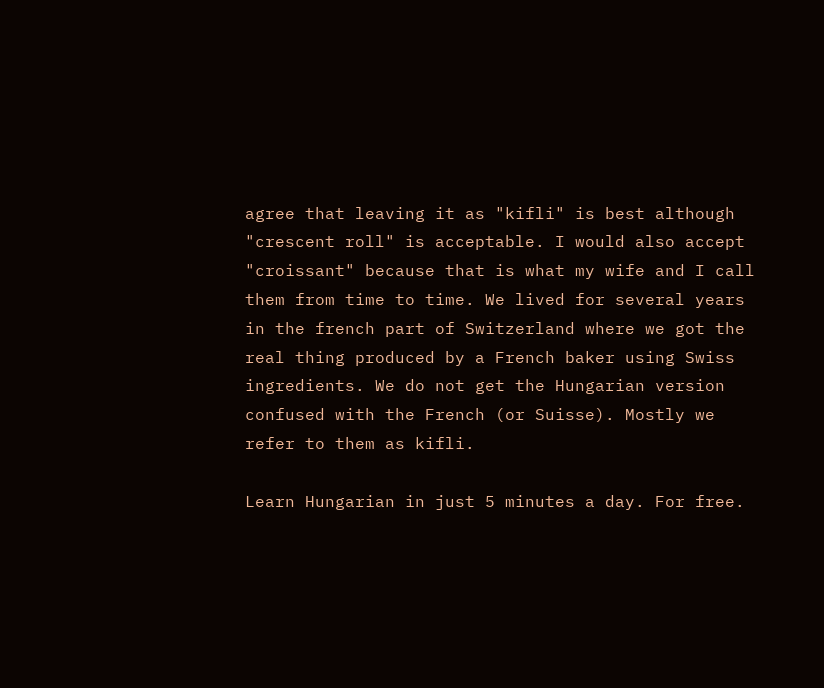agree that leaving it as "kifli" is best although "crescent roll" is acceptable. I would also accept "croissant" because that is what my wife and I call them from time to time. We lived for several years in the french part of Switzerland where we got the real thing produced by a French baker using Swiss ingredients. We do not get the Hungarian version confused with the French (or Suisse). Mostly we refer to them as kifli.

Learn Hungarian in just 5 minutes a day. For free.